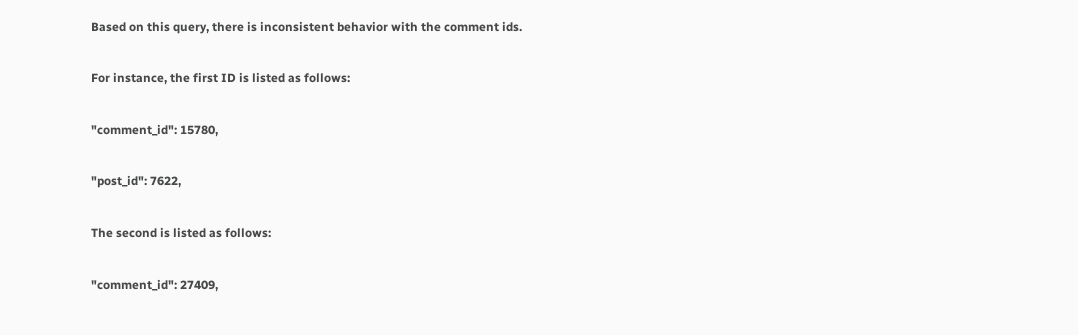Based on this query, there is inconsistent behavior with the comment ids.

For instance, the first ID is listed as follows:

"comment_id": 15780,

"post_id": 7622,

The second is listed as follows:

"comment_id": 27409,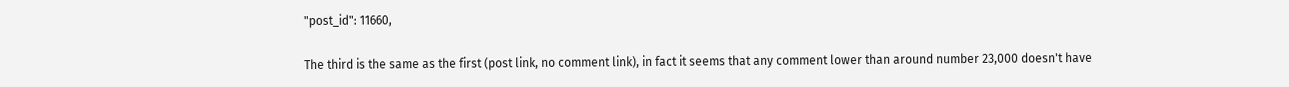"post_id": 11660,

The third is the same as the first (post link, no comment link), in fact it seems that any comment lower than around number 23,000 doesn't have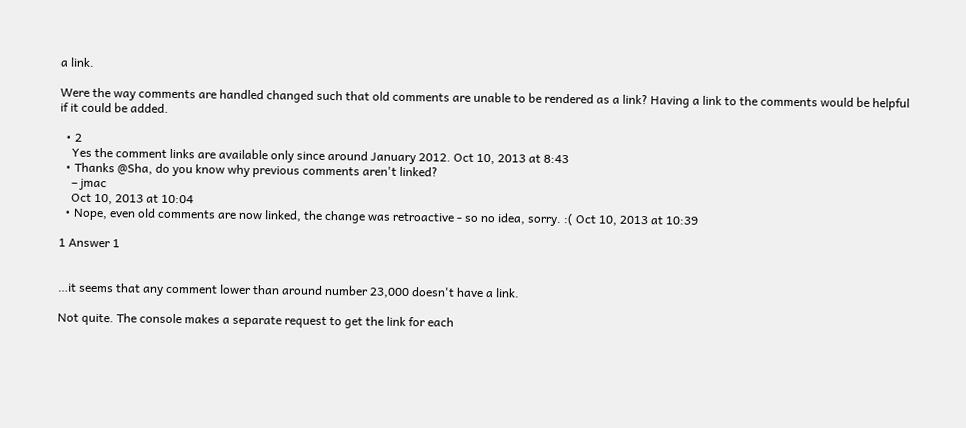a link.

Were the way comments are handled changed such that old comments are unable to be rendered as a link? Having a link to the comments would be helpful if it could be added.

  • 2
    Yes the comment links are available only since around January 2012. Oct 10, 2013 at 8:43
  • Thanks @Sha, do you know why previous comments aren't linked?
    – jmac
    Oct 10, 2013 at 10:04
  • Nope, even old comments are now linked, the change was retroactive - so no idea, sorry. :( Oct 10, 2013 at 10:39

1 Answer 1


…it seems that any comment lower than around number 23,000 doesn't have a link.

Not quite. The console makes a separate request to get the link for each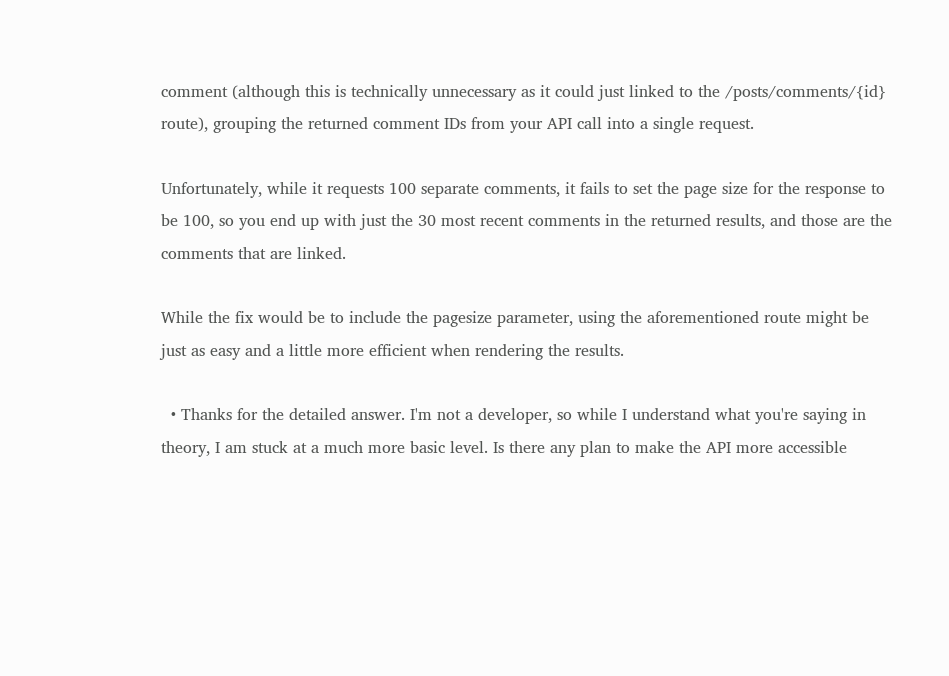comment (although this is technically unnecessary as it could just linked to the /posts/comments/{id} route), grouping the returned comment IDs from your API call into a single request.

Unfortunately, while it requests 100 separate comments, it fails to set the page size for the response to be 100, so you end up with just the 30 most recent comments in the returned results, and those are the comments that are linked.

While the fix would be to include the pagesize parameter, using the aforementioned route might be just as easy and a little more efficient when rendering the results.

  • Thanks for the detailed answer. I'm not a developer, so while I understand what you're saying in theory, I am stuck at a much more basic level. Is there any plan to make the API more accessible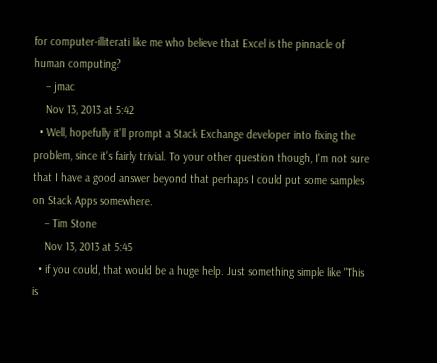for computer-illiterati like me who believe that Excel is the pinnacle of human computing?
    – jmac
    Nov 13, 2013 at 5:42
  • Well, hopefully it'll prompt a Stack Exchange developer into fixing the problem, since it's fairly trivial. To your other question though, I'm not sure that I have a good answer beyond that perhaps I could put some samples on Stack Apps somewhere.
    – Tim Stone
    Nov 13, 2013 at 5:45
  • if you could, that would be a huge help. Just something simple like "This is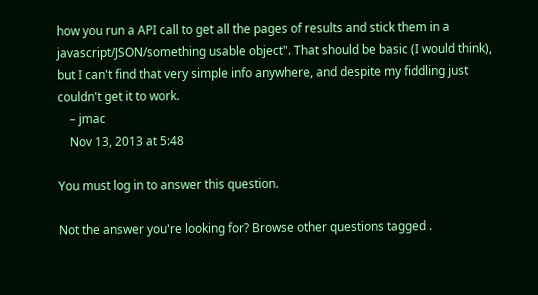how you run a API call to get all the pages of results and stick them in a javascript/JSON/something usable object". That should be basic (I would think), but I can't find that very simple info anywhere, and despite my fiddling just couldn't get it to work.
    – jmac
    Nov 13, 2013 at 5:48

You must log in to answer this question.

Not the answer you're looking for? Browse other questions tagged .